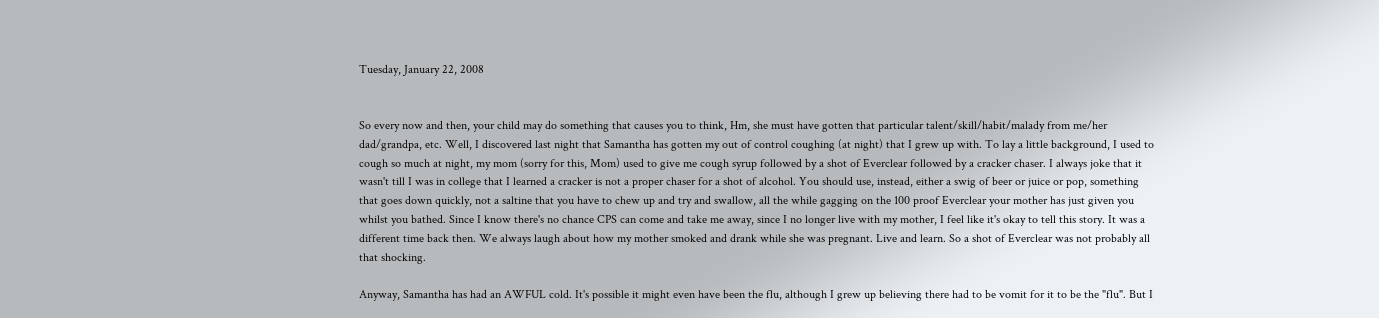Tuesday, January 22, 2008


So every now and then, your child may do something that causes you to think, Hm, she must have gotten that particular talent/skill/habit/malady from me/her dad/grandpa, etc. Well, I discovered last night that Samantha has gotten my out of control coughing (at night) that I grew up with. To lay a little background, I used to cough so much at night, my mom (sorry for this, Mom) used to give me cough syrup followed by a shot of Everclear followed by a cracker chaser. I always joke that it wasn't till I was in college that I learned a cracker is not a proper chaser for a shot of alcohol. You should use, instead, either a swig of beer or juice or pop, something that goes down quickly, not a saltine that you have to chew up and try and swallow, all the while gagging on the 100 proof Everclear your mother has just given you whilst you bathed. Since I know there's no chance CPS can come and take me away, since I no longer live with my mother, I feel like it's okay to tell this story. It was a different time back then. We always laugh about how my mother smoked and drank while she was pregnant. Live and learn. So a shot of Everclear was not probably all that shocking.

Anyway, Samantha has had an AWFUL cold. It's possible it might even have been the flu, although I grew up believing there had to be vomit for it to be the "flu". But I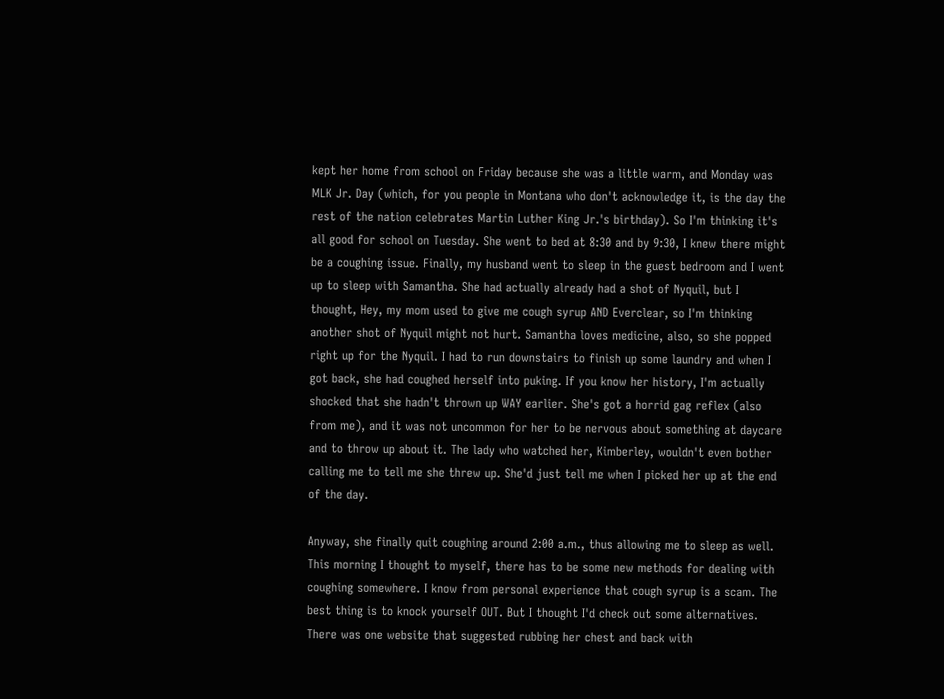kept her home from school on Friday because she was a little warm, and Monday was MLK Jr. Day (which, for you people in Montana who don't acknowledge it, is the day the rest of the nation celebrates Martin Luther King Jr.'s birthday). So I'm thinking it's all good for school on Tuesday. She went to bed at 8:30 and by 9:30, I knew there might be a coughing issue. Finally, my husband went to sleep in the guest bedroom and I went up to sleep with Samantha. She had actually already had a shot of Nyquil, but I thought, Hey, my mom used to give me cough syrup AND Everclear, so I'm thinking another shot of Nyquil might not hurt. Samantha loves medicine, also, so she popped right up for the Nyquil. I had to run downstairs to finish up some laundry and when I got back, she had coughed herself into puking. If you know her history, I'm actually shocked that she hadn't thrown up WAY earlier. She's got a horrid gag reflex (also from me), and it was not uncommon for her to be nervous about something at daycare and to throw up about it. The lady who watched her, Kimberley, wouldn't even bother calling me to tell me she threw up. She'd just tell me when I picked her up at the end of the day.

Anyway, she finally quit coughing around 2:00 a.m., thus allowing me to sleep as well. This morning I thought to myself, there has to be some new methods for dealing with coughing somewhere. I know from personal experience that cough syrup is a scam. The best thing is to knock yourself OUT. But I thought I'd check out some alternatives. There was one website that suggested rubbing her chest and back with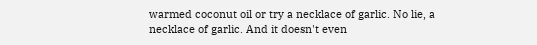warmed coconut oil or try a necklace of garlic. No lie, a necklace of garlic. And it doesn't even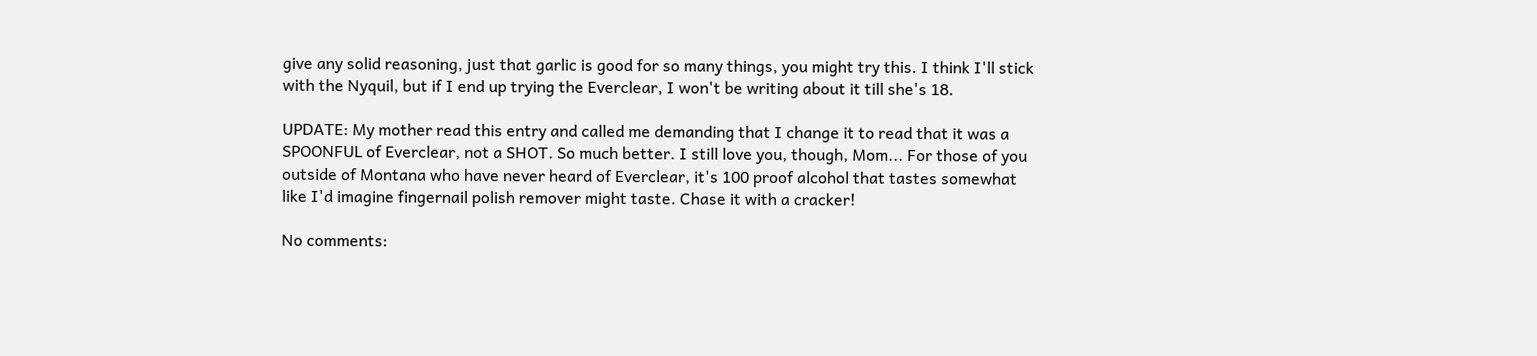give any solid reasoning, just that garlic is good for so many things, you might try this. I think I'll stick with the Nyquil, but if I end up trying the Everclear, I won't be writing about it till she's 18.

UPDATE: My mother read this entry and called me demanding that I change it to read that it was a SPOONFUL of Everclear, not a SHOT. So much better. I still love you, though, Mom... For those of you outside of Montana who have never heard of Everclear, it's 100 proof alcohol that tastes somewhat like I'd imagine fingernail polish remover might taste. Chase it with a cracker!

No comments: